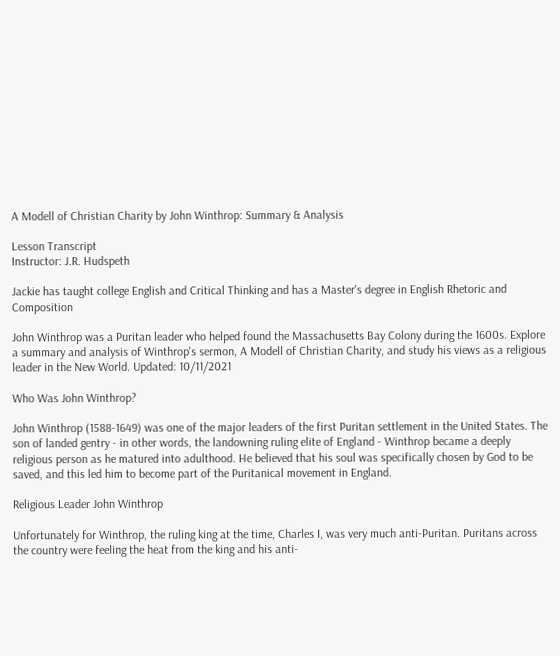A Modell of Christian Charity by John Winthrop: Summary & Analysis

Lesson Transcript
Instructor: J.R. Hudspeth

Jackie has taught college English and Critical Thinking and has a Master's degree in English Rhetoric and Composition

John Winthrop was a Puritan leader who helped found the Massachusetts Bay Colony during the 1600s. Explore a summary and analysis of Winthrop's sermon, A Modell of Christian Charity, and study his views as a religious leader in the New World. Updated: 10/11/2021

Who Was John Winthrop?

John Winthrop (1588-1649) was one of the major leaders of the first Puritan settlement in the United States. The son of landed gentry - in other words, the landowning ruling elite of England - Winthrop became a deeply religious person as he matured into adulthood. He believed that his soul was specifically chosen by God to be saved, and this led him to become part of the Puritanical movement in England.

Religious Leader John Winthrop

Unfortunately for Winthrop, the ruling king at the time, Charles I, was very much anti-Puritan. Puritans across the country were feeling the heat from the king and his anti-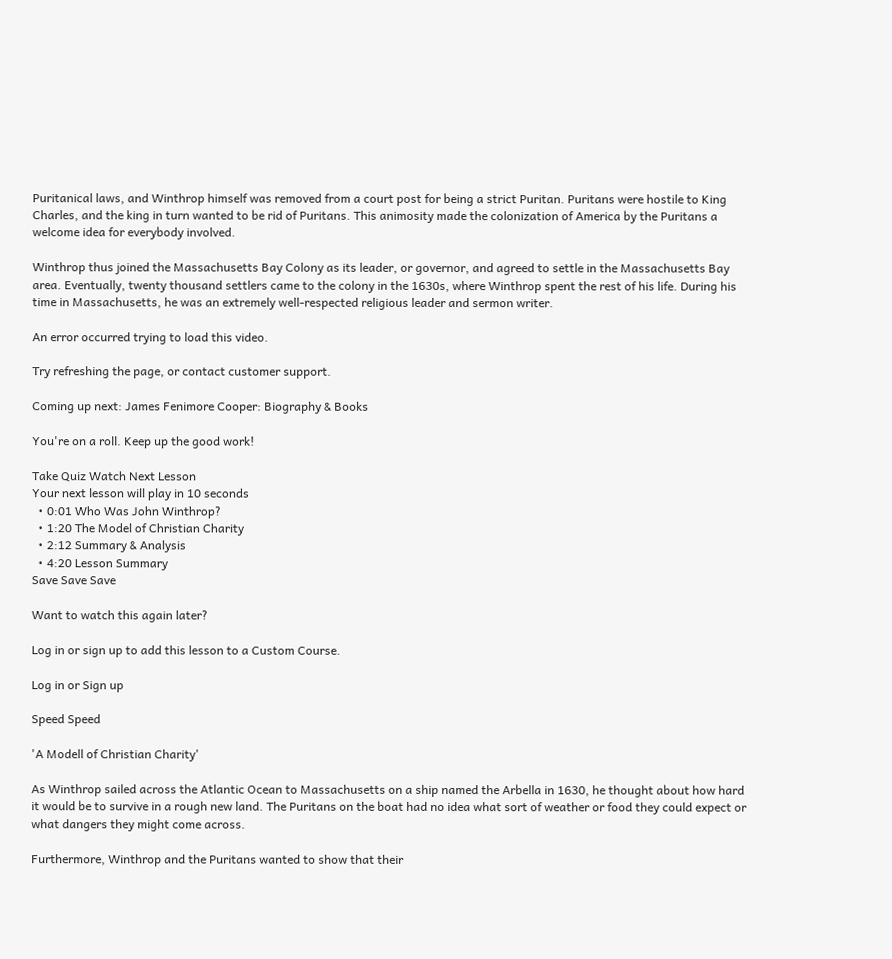Puritanical laws, and Winthrop himself was removed from a court post for being a strict Puritan. Puritans were hostile to King Charles, and the king in turn wanted to be rid of Puritans. This animosity made the colonization of America by the Puritans a welcome idea for everybody involved.

Winthrop thus joined the Massachusetts Bay Colony as its leader, or governor, and agreed to settle in the Massachusetts Bay area. Eventually, twenty thousand settlers came to the colony in the 1630s, where Winthrop spent the rest of his life. During his time in Massachusetts, he was an extremely well-respected religious leader and sermon writer.

An error occurred trying to load this video.

Try refreshing the page, or contact customer support.

Coming up next: James Fenimore Cooper: Biography & Books

You're on a roll. Keep up the good work!

Take Quiz Watch Next Lesson
Your next lesson will play in 10 seconds
  • 0:01 Who Was John Winthrop?
  • 1:20 The Model of Christian Charity
  • 2:12 Summary & Analysis
  • 4:20 Lesson Summary
Save Save Save

Want to watch this again later?

Log in or sign up to add this lesson to a Custom Course.

Log in or Sign up

Speed Speed

'A Modell of Christian Charity'

As Winthrop sailed across the Atlantic Ocean to Massachusetts on a ship named the Arbella in 1630, he thought about how hard it would be to survive in a rough new land. The Puritans on the boat had no idea what sort of weather or food they could expect or what dangers they might come across.

Furthermore, Winthrop and the Puritans wanted to show that their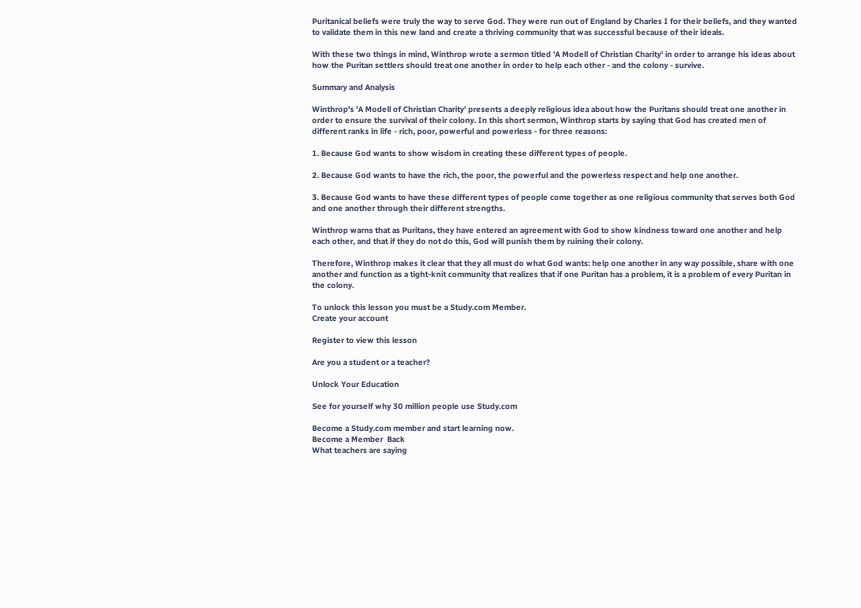Puritanical beliefs were truly the way to serve God. They were run out of England by Charles I for their beliefs, and they wanted to validate them in this new land and create a thriving community that was successful because of their ideals.

With these two things in mind, Winthrop wrote a sermon titled 'A Modell of Christian Charity' in order to arrange his ideas about how the Puritan settlers should treat one another in order to help each other - and the colony - survive.

Summary and Analysis

Winthrop's 'A Modell of Christian Charity' presents a deeply religious idea about how the Puritans should treat one another in order to ensure the survival of their colony. In this short sermon, Winthrop starts by saying that God has created men of different ranks in life - rich, poor, powerful and powerless - for three reasons:

1. Because God wants to show wisdom in creating these different types of people.

2. Because God wants to have the rich, the poor, the powerful and the powerless respect and help one another.

3. Because God wants to have these different types of people come together as one religious community that serves both God and one another through their different strengths.

Winthrop warns that as Puritans, they have entered an agreement with God to show kindness toward one another and help each other, and that if they do not do this, God will punish them by ruining their colony.

Therefore, Winthrop makes it clear that they all must do what God wants: help one another in any way possible, share with one another and function as a tight-knit community that realizes that if one Puritan has a problem, it is a problem of every Puritan in the colony.

To unlock this lesson you must be a Study.com Member.
Create your account

Register to view this lesson

Are you a student or a teacher?

Unlock Your Education

See for yourself why 30 million people use Study.com

Become a Study.com member and start learning now.
Become a Member  Back
What teachers are saying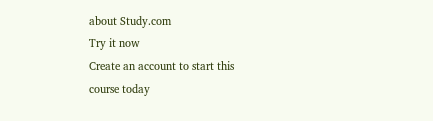about Study.com
Try it now
Create an account to start this course today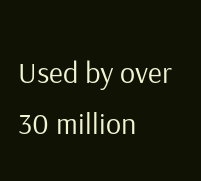Used by over 30 million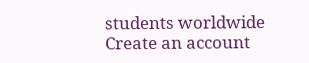students worldwide
Create an account